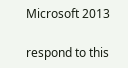Microsoft 2013

respond to this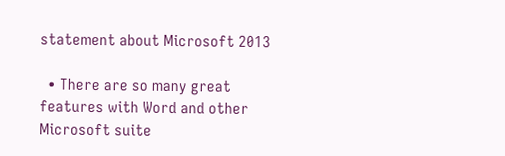statement about Microsoft 2013

  • There are so many great features with Word and other Microsoft suite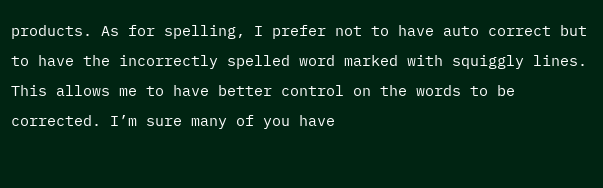products. As for spelling, I prefer not to have auto correct but to have the incorrectly spelled word marked with squiggly lines. This allows me to have better control on the words to be corrected. I’m sure many of you have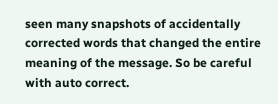seen many snapshots of accidentally corrected words that changed the entire meaning of the message. So be careful with auto correct.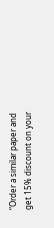“Order a similar paper and get 15% discount on your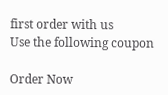first order with us
Use the following coupon

Order Now